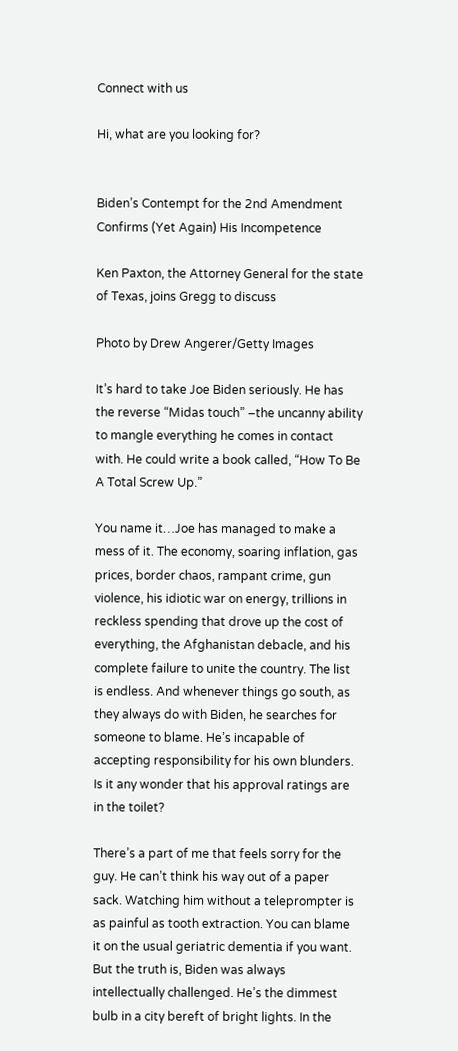Connect with us

Hi, what are you looking for?


Biden’s Contempt for the 2nd Amendment Confirms (Yet Again) His Incompetence

Ken Paxton, the Attorney General for the state of Texas, joins Gregg to discuss

Photo by Drew Angerer/Getty Images

It’s hard to take Joe Biden seriously. He has the reverse “Midas touch” –the uncanny ability to mangle everything he comes in contact with. He could write a book called, “How To Be A Total Screw Up.”

You name it…Joe has managed to make a mess of it. The economy, soaring inflation, gas prices, border chaos, rampant crime, gun violence, his idiotic war on energy, trillions in reckless spending that drove up the cost of everything, the Afghanistan debacle, and his complete failure to unite the country. The list is endless. And whenever things go south, as they always do with Biden, he searches for someone to blame. He’s incapable of accepting responsibility for his own blunders. Is it any wonder that his approval ratings are in the toilet?

There’s a part of me that feels sorry for the guy. He can’t think his way out of a paper sack. Watching him without a teleprompter is as painful as tooth extraction. You can blame it on the usual geriatric dementia if you want. But the truth is, Biden was always intellectually challenged. He’s the dimmest bulb in a city bereft of bright lights. In the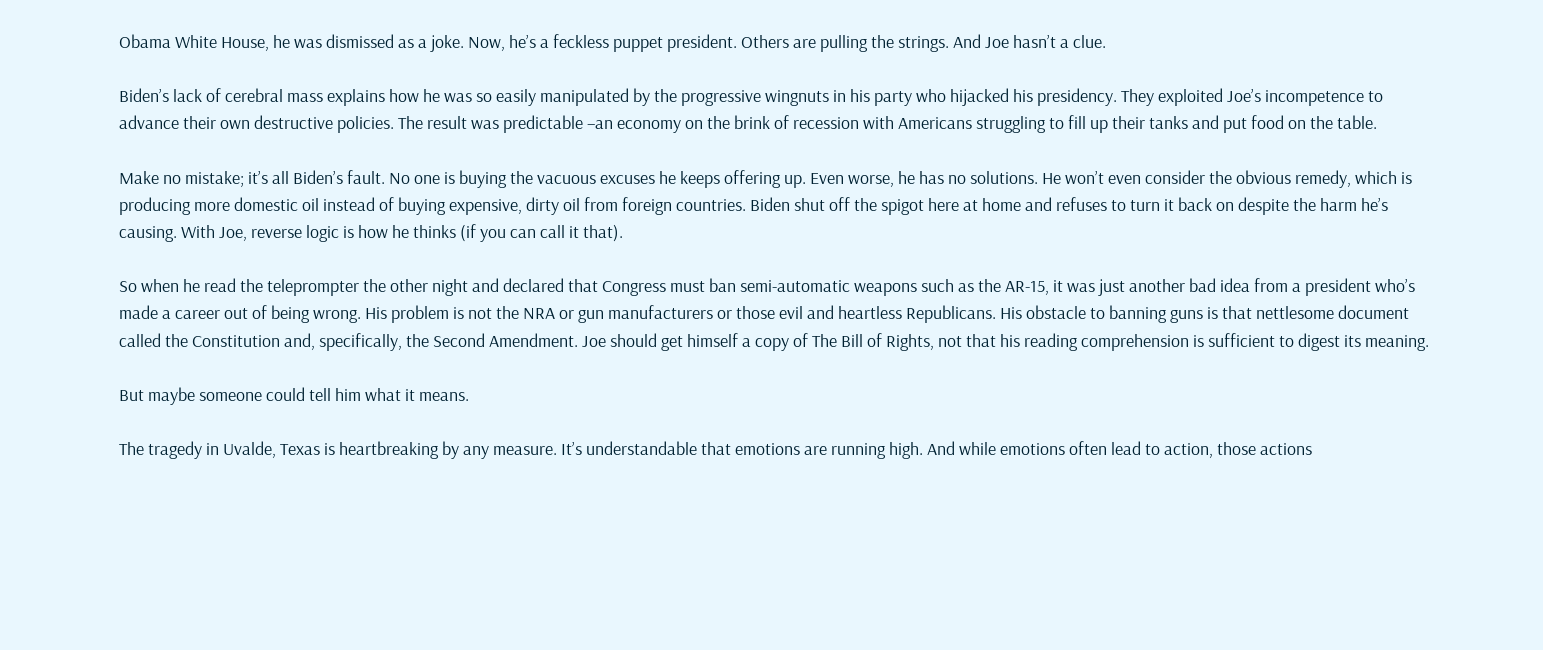Obama White House, he was dismissed as a joke. Now, he’s a feckless puppet president. Others are pulling the strings. And Joe hasn’t a clue.

Biden’s lack of cerebral mass explains how he was so easily manipulated by the progressive wingnuts in his party who hijacked his presidency. They exploited Joe’s incompetence to advance their own destructive policies. The result was predictable –an economy on the brink of recession with Americans struggling to fill up their tanks and put food on the table.

Make no mistake; it’s all Biden’s fault. No one is buying the vacuous excuses he keeps offering up. Even worse, he has no solutions. He won’t even consider the obvious remedy, which is producing more domestic oil instead of buying expensive, dirty oil from foreign countries. Biden shut off the spigot here at home and refuses to turn it back on despite the harm he’s causing. With Joe, reverse logic is how he thinks (if you can call it that).

So when he read the teleprompter the other night and declared that Congress must ban semi-automatic weapons such as the AR-15, it was just another bad idea from a president who’s made a career out of being wrong. His problem is not the NRA or gun manufacturers or those evil and heartless Republicans. His obstacle to banning guns is that nettlesome document called the Constitution and, specifically, the Second Amendment. Joe should get himself a copy of The Bill of Rights, not that his reading comprehension is sufficient to digest its meaning.

But maybe someone could tell him what it means.

The tragedy in Uvalde, Texas is heartbreaking by any measure. It’s understandable that emotions are running high. And while emotions often lead to action, those actions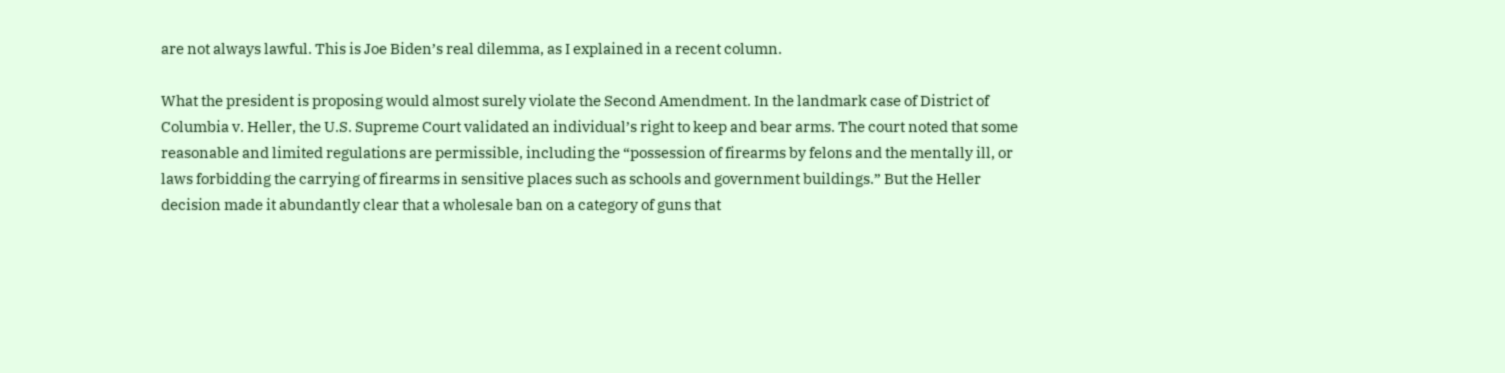are not always lawful. This is Joe Biden’s real dilemma, as I explained in a recent column.

What the president is proposing would almost surely violate the Second Amendment. In the landmark case of District of Columbia v. Heller, the U.S. Supreme Court validated an individual’s right to keep and bear arms. The court noted that some reasonable and limited regulations are permissible, including the “possession of firearms by felons and the mentally ill, or laws forbidding the carrying of firearms in sensitive places such as schools and government buildings.” But the Heller decision made it abundantly clear that a wholesale ban on a category of guns that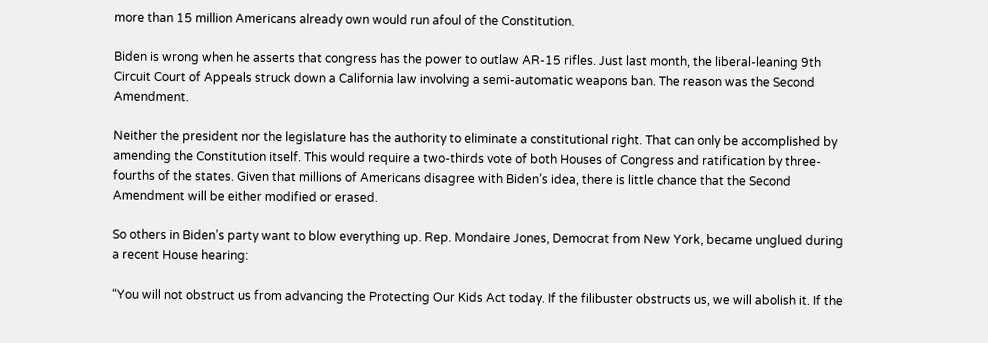more than 15 million Americans already own would run afoul of the Constitution.

Biden is wrong when he asserts that congress has the power to outlaw AR-15 rifles. Just last month, the liberal-leaning 9th Circuit Court of Appeals struck down a California law involving a semi-automatic weapons ban. The reason was the Second Amendment.

Neither the president nor the legislature has the authority to eliminate a constitutional right. That can only be accomplished by amending the Constitution itself. This would require a two-thirds vote of both Houses of Congress and ratification by three-fourths of the states. Given that millions of Americans disagree with Biden’s idea, there is little chance that the Second Amendment will be either modified or erased.

So others in Biden’s party want to blow everything up. Rep. Mondaire Jones, Democrat from New York, became unglued during a recent House hearing:

“You will not obstruct us from advancing the Protecting Our Kids Act today. If the filibuster obstructs us, we will abolish it. If the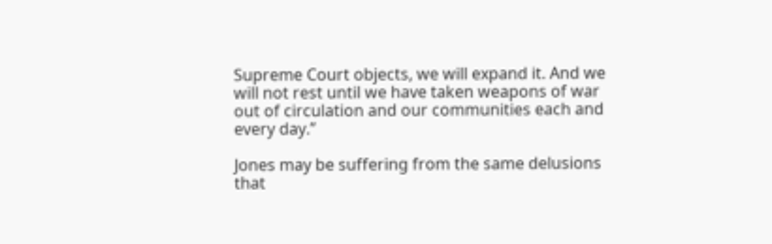Supreme Court objects, we will expand it. And we will not rest until we have taken weapons of war out of circulation and our communities each and every day.”

Jones may be suffering from the same delusions that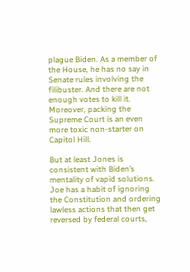plague Biden. As a member of the House, he has no say in Senate rules involving the filibuster. And there are not enough votes to kill it. Moreover, packing the Supreme Court is an even more toxic non-starter on Capitol Hill.

But at least Jones is consistent with Biden’s mentality of vapid solutions. Joe has a habit of ignoring the Constitution and ordering lawless actions that then get reversed by federal courts,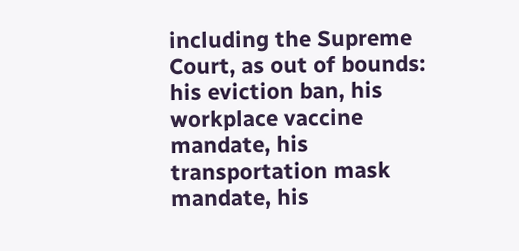including the Supreme Court, as out of bounds: his eviction ban, his workplace vaccine mandate, his transportation mask mandate, his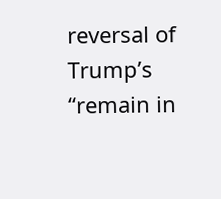reversal of Trump’s “remain in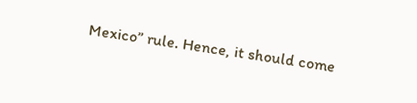Mexico” rule. Hence, it should come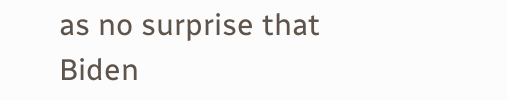as no surprise that Biden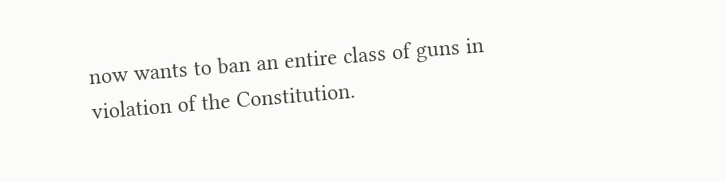now wants to ban an entire class of guns in violation of the Constitution.